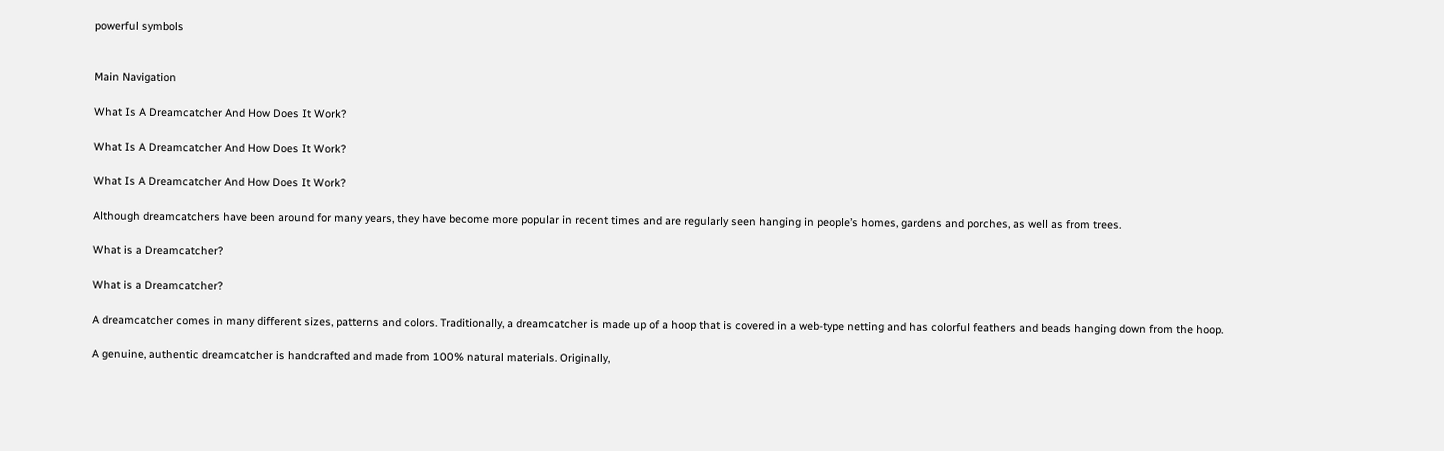powerful symbols


Main Navigation

What Is A Dreamcatcher And How Does It Work?

What Is A Dreamcatcher And How Does It Work?

What Is A Dreamcatcher And How Does It Work?

Although dreamcatchers have been around for many years, they have become more popular in recent times and are regularly seen hanging in people’s homes, gardens and porches, as well as from trees.

What is a Dreamcatcher?

What is a Dreamcatcher?

A dreamcatcher comes in many different sizes, patterns and colors. Traditionally, a dreamcatcher is made up of a hoop that is covered in a web-type netting and has colorful feathers and beads hanging down from the hoop.

A genuine, authentic dreamcatcher is handcrafted and made from 100% natural materials. Originally,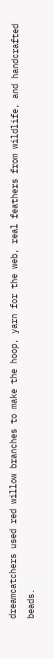dreamcatchers used red willow branches to make the hoop, yarn for the web, real feathers from wildlife, and handcrafted beads.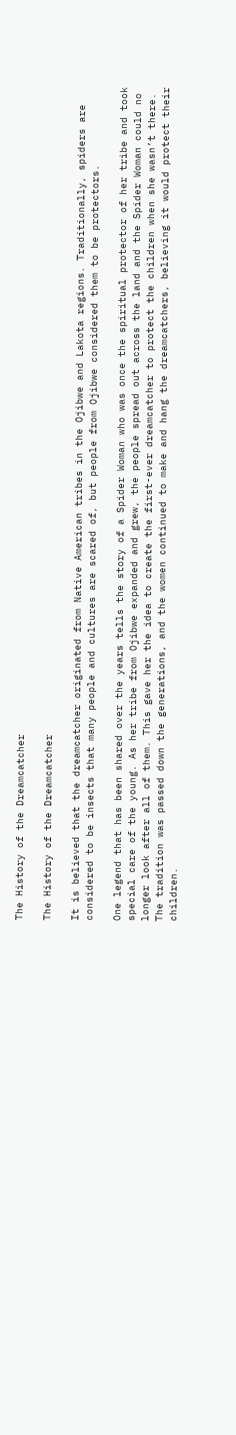The History of the Dreamcatcher

The History of the Dreamcatcher

It is believed that the dreamcatcher originated from Native American tribes in the Ojibwe and Lakota regions. Traditionally, spiders are considered to be insects that many people and cultures are scared of, but people from Ojibwe considered them to be protectors.

One legend that has been shared over the years tells the story of a Spider Woman who was once the spiritual protector of her tribe and took special care of the young. As her tribe from Ojibwe expanded and grew, the people spread out across the land and the Spider Woman could no longer look after all of them. This gave her the idea to create the first-ever dreamcatcher to protect the children when she wasn’t there. The tradition was passed down the generations, and the women continued to make and hang the dreamcatchers, believing it would protect their children.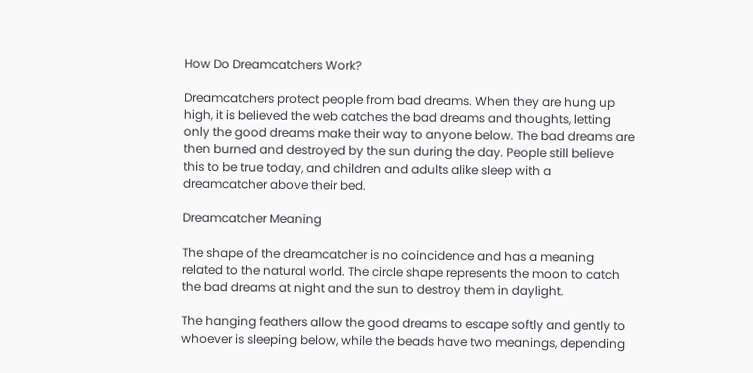How Do Dreamcatchers Work?

Dreamcatchers protect people from bad dreams. When they are hung up high, it is believed the web catches the bad dreams and thoughts, letting only the good dreams make their way to anyone below. The bad dreams are then burned and destroyed by the sun during the day. People still believe this to be true today, and children and adults alike sleep with a dreamcatcher above their bed.

Dreamcatcher Meaning

The shape of the dreamcatcher is no coincidence and has a meaning related to the natural world. The circle shape represents the moon to catch the bad dreams at night and the sun to destroy them in daylight.

The hanging feathers allow the good dreams to escape softly and gently to whoever is sleeping below, while the beads have two meanings, depending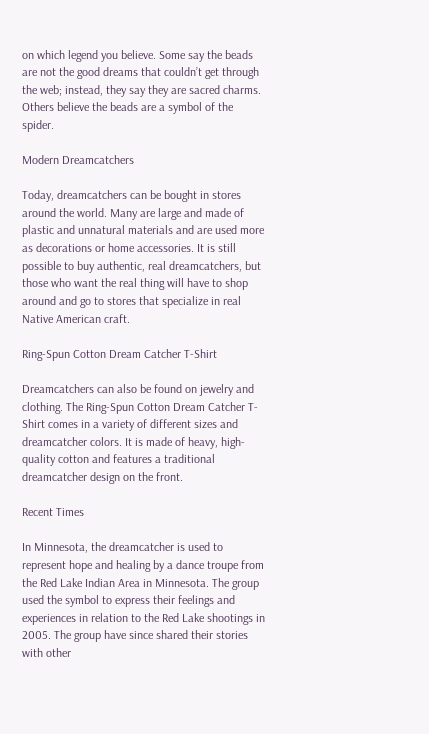on which legend you believe. Some say the beads are not the good dreams that couldn’t get through the web; instead, they say they are sacred charms. Others believe the beads are a symbol of the spider.

Modern Dreamcatchers

Today, dreamcatchers can be bought in stores around the world. Many are large and made of plastic and unnatural materials and are used more as decorations or home accessories. It is still possible to buy authentic, real dreamcatchers, but those who want the real thing will have to shop around and go to stores that specialize in real Native American craft.

Ring-Spun Cotton Dream Catcher T-Shirt

Dreamcatchers can also be found on jewelry and clothing. The Ring-Spun Cotton Dream Catcher T-Shirt comes in a variety of different sizes and dreamcatcher colors. It is made of heavy, high-quality cotton and features a traditional dreamcatcher design on the front.

Recent Times

In Minnesota, the dreamcatcher is used to represent hope and healing by a dance troupe from the Red Lake Indian Area in Minnesota. The group used the symbol to express their feelings and experiences in relation to the Red Lake shootings in 2005. The group have since shared their stories with other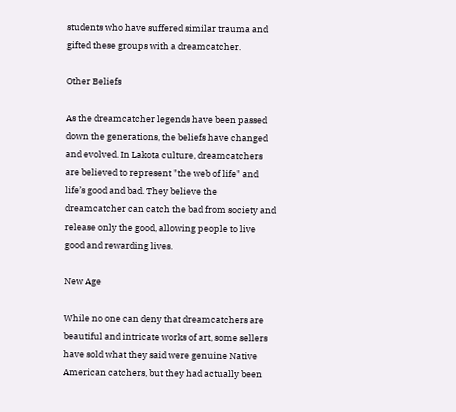students who have suffered similar trauma and gifted these groups with a dreamcatcher.

Other Beliefs

As the dreamcatcher legends have been passed down the generations, the beliefs have changed and evolved. In Lakota culture, dreamcatchers are believed to represent "the web of life" and life’s good and bad. They believe the dreamcatcher can catch the bad from society and release only the good, allowing people to live good and rewarding lives.

New Age

While no one can deny that dreamcatchers are beautiful and intricate works of art, some sellers have sold what they said were genuine Native American catchers, but they had actually been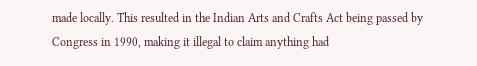made locally. This resulted in the Indian Arts and Crafts Act being passed by Congress in 1990, making it illegal to claim anything had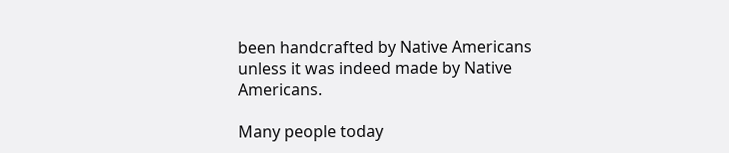been handcrafted by Native Americans unless it was indeed made by Native Americans.

Many people today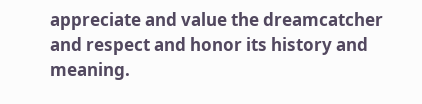appreciate and value the dreamcatcher and respect and honor its history and meaning.